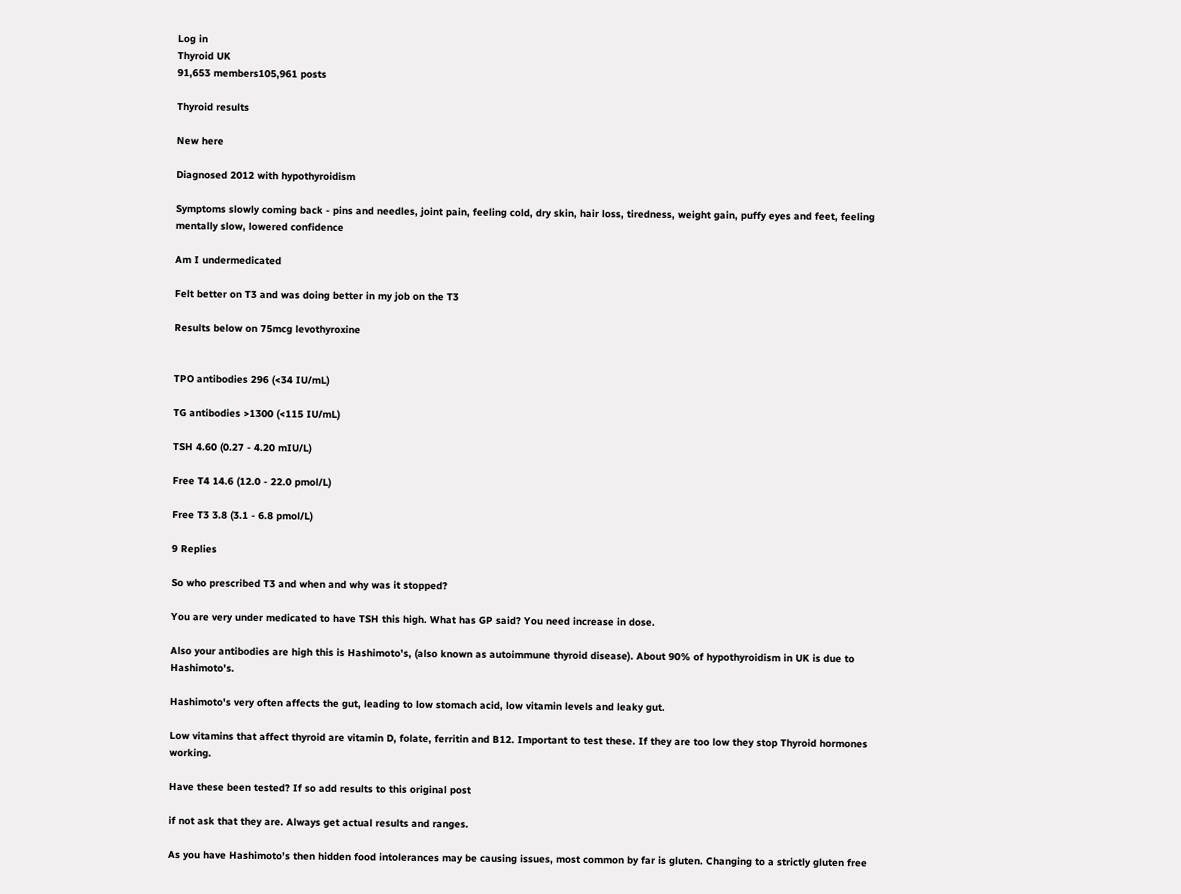Log in
Thyroid UK
91,653 members105,961 posts

Thyroid results

New here

Diagnosed 2012 with hypothyroidism

Symptoms slowly coming back - pins and needles, joint pain, feeling cold, dry skin, hair loss, tiredness, weight gain, puffy eyes and feet, feeling mentally slow, lowered confidence

Am I undermedicated

Felt better on T3 and was doing better in my job on the T3

Results below on 75mcg levothyroxine


TPO antibodies 296 (<34 IU/mL)

TG antibodies >1300 (<115 IU/mL)

TSH 4.60 (0.27 - 4.20 mIU/L)

Free T4 14.6 (12.0 - 22.0 pmol/L)

Free T3 3.8 (3.1 - 6.8 pmol/L)

9 Replies

So who prescribed T3 and when and why was it stopped?

You are very under medicated to have TSH this high. What has GP said? You need increase in dose.

Also your antibodies are high this is Hashimoto's, (also known as autoimmune thyroid disease). About 90% of hypothyroidism in UK is due to Hashimoto's.

Hashimoto's very often affects the gut, leading to low stomach acid, low vitamin levels and leaky gut.

Low vitamins that affect thyroid are vitamin D, folate, ferritin and B12. Important to test these. If they are too low they stop Thyroid hormones working.

Have these been tested? If so add results to this original post

if not ask that they are. Always get actual results and ranges.

As you have Hashimoto's then hidden food intolerances may be causing issues, most common by far is gluten. Changing to a strictly gluten free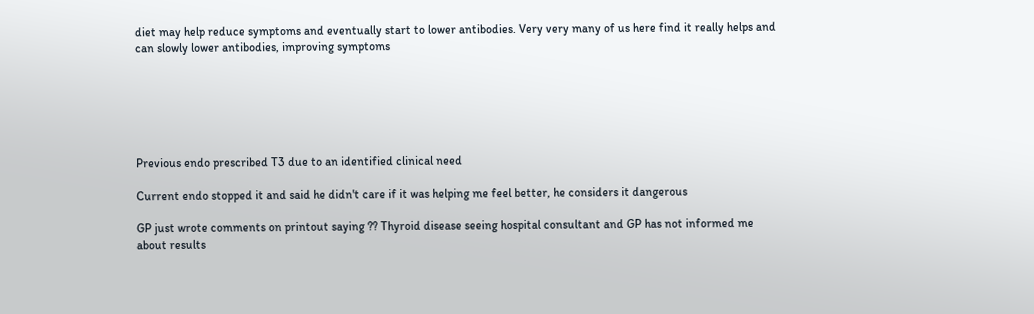diet may help reduce symptoms and eventually start to lower antibodies. Very very many of us here find it really helps and can slowly lower antibodies, improving symptoms






Previous endo prescribed T3 due to an identified clinical need

Current endo stopped it and said he didn't care if it was helping me feel better, he considers it dangerous

GP just wrote comments on printout saying ?? Thyroid disease seeing hospital consultant and GP has not informed me about results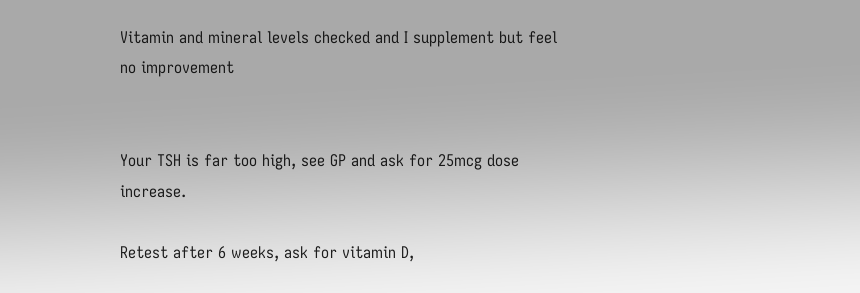Vitamin and mineral levels checked and I supplement but feel no improvement


Your TSH is far too high, see GP and ask for 25mcg dose increase.

Retest after 6 weeks, ask for vitamin D,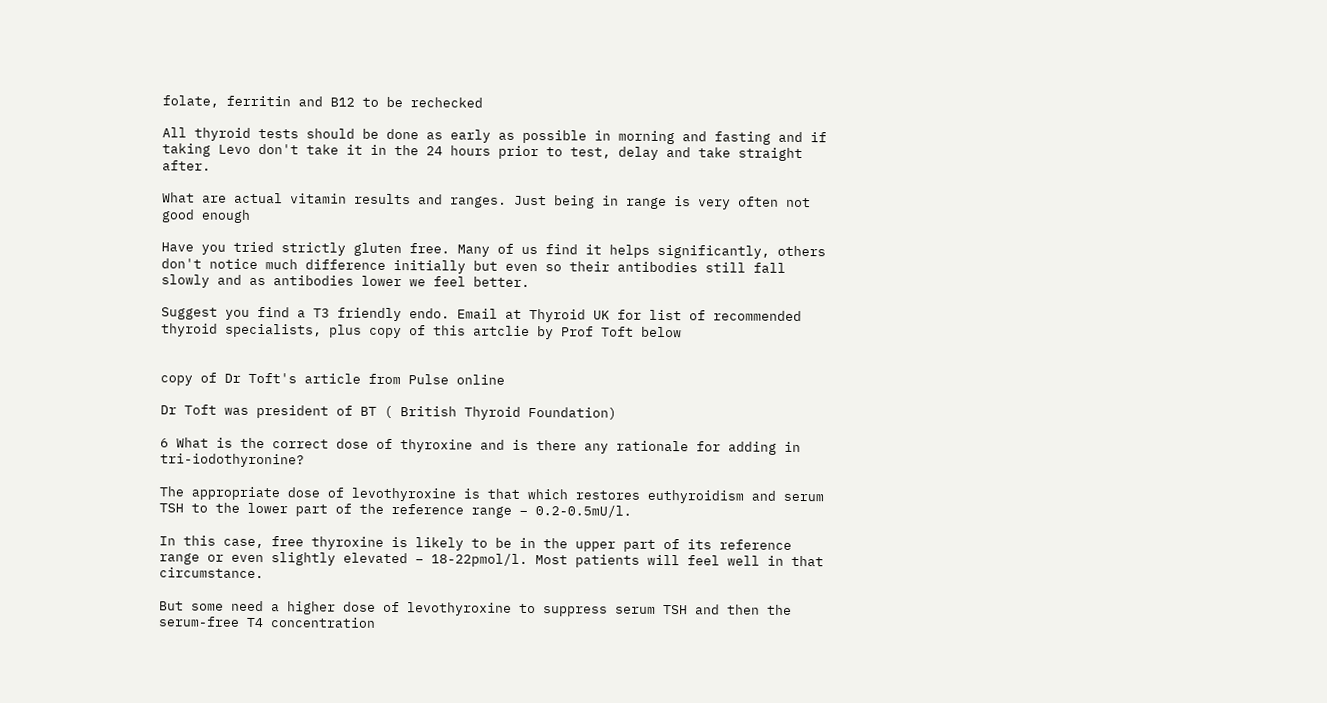folate, ferritin and B12 to be rechecked

All thyroid tests should be done as early as possible in morning and fasting and if taking Levo don't take it in the 24 hours prior to test, delay and take straight after.

What are actual vitamin results and ranges. Just being in range is very often not good enough

Have you tried strictly gluten free. Many of us find it helps significantly, others don't notice much difference initially but even so their antibodies still fall slowly and as antibodies lower we feel better.

Suggest you find a T3 friendly endo. Email at Thyroid UK for list of recommended thyroid specialists, plus copy of this artclie by Prof Toft below


copy of Dr Toft's article from Pulse online

Dr Toft was president of BT ( British Thyroid Foundation)

6 What is the correct dose of thyroxine and is there any rationale for adding in tri-iodothyronine?

The appropriate dose of levothyroxine is that which restores euthyroidism and serum TSH to the lower part of the reference range – 0.2-0.5mU/l.

In this case, free thyroxine is likely to be in the upper part of its reference range or even slightly elevated – 18-22pmol/l. Most patients will feel well in that circumstance.

But some need a higher dose of levothyroxine to suppress serum TSH and then the serum-free T4 concentration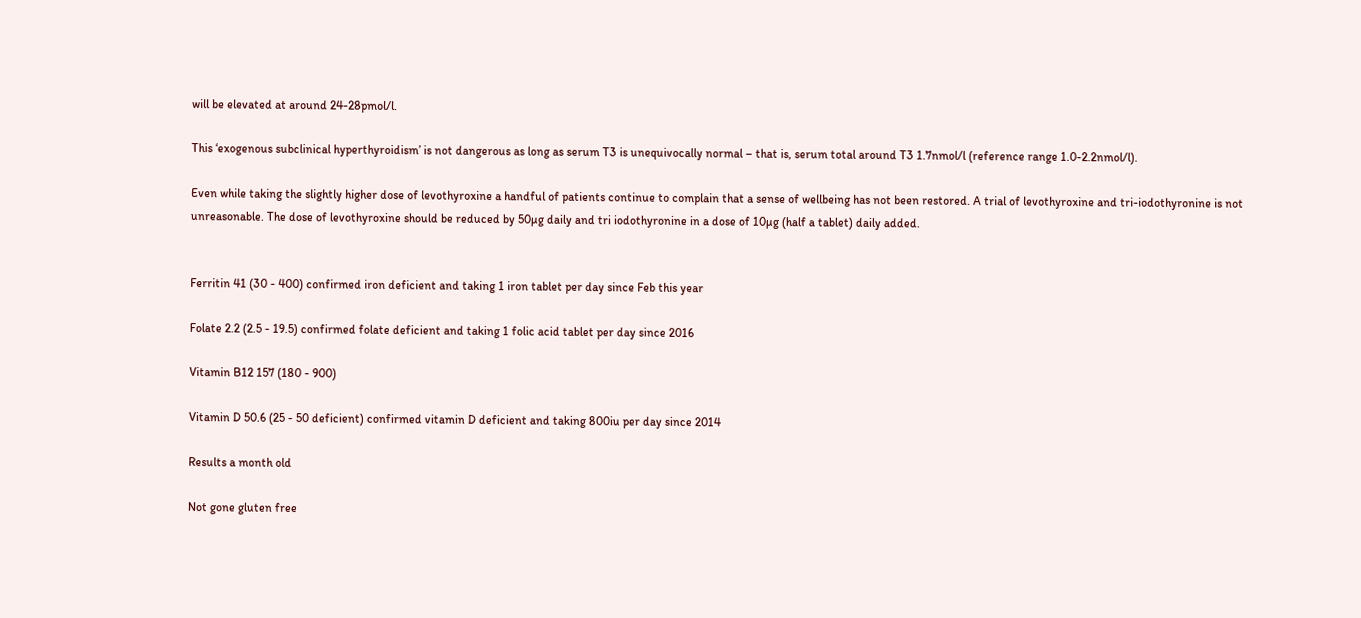will be elevated at around 24-28pmol/l.

This ‘exogenous subclinical hyperthyroidism’ is not dangerous as long as serum T3 is unequivocally normal – that is, serum total around T3 1.7nmol/l (reference range 1.0-2.2nmol/l).

Even while taking the slightly higher dose of levothyroxine a handful of patients continue to complain that a sense of wellbeing has not been restored. A trial of levothyroxine and tri-iodothyronine is not unreasonable. The dose of levothyroxine should be reduced by 50µg daily and tri iodothyronine in a dose of 10µg (half a tablet) daily added.


Ferritin 41 (30 - 400) confirmed iron deficient and taking 1 iron tablet per day since Feb this year

Folate 2.2 (2.5 - 19.5) confirmed folate deficient and taking 1 folic acid tablet per day since 2016

Vitamin B12 157 (180 - 900)

Vitamin D 50.6 (25 - 50 deficient) confirmed vitamin D deficient and taking 800iu per day since 2014

Results a month old

Not gone gluten free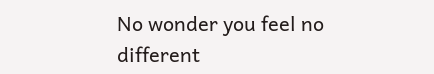No wonder you feel no different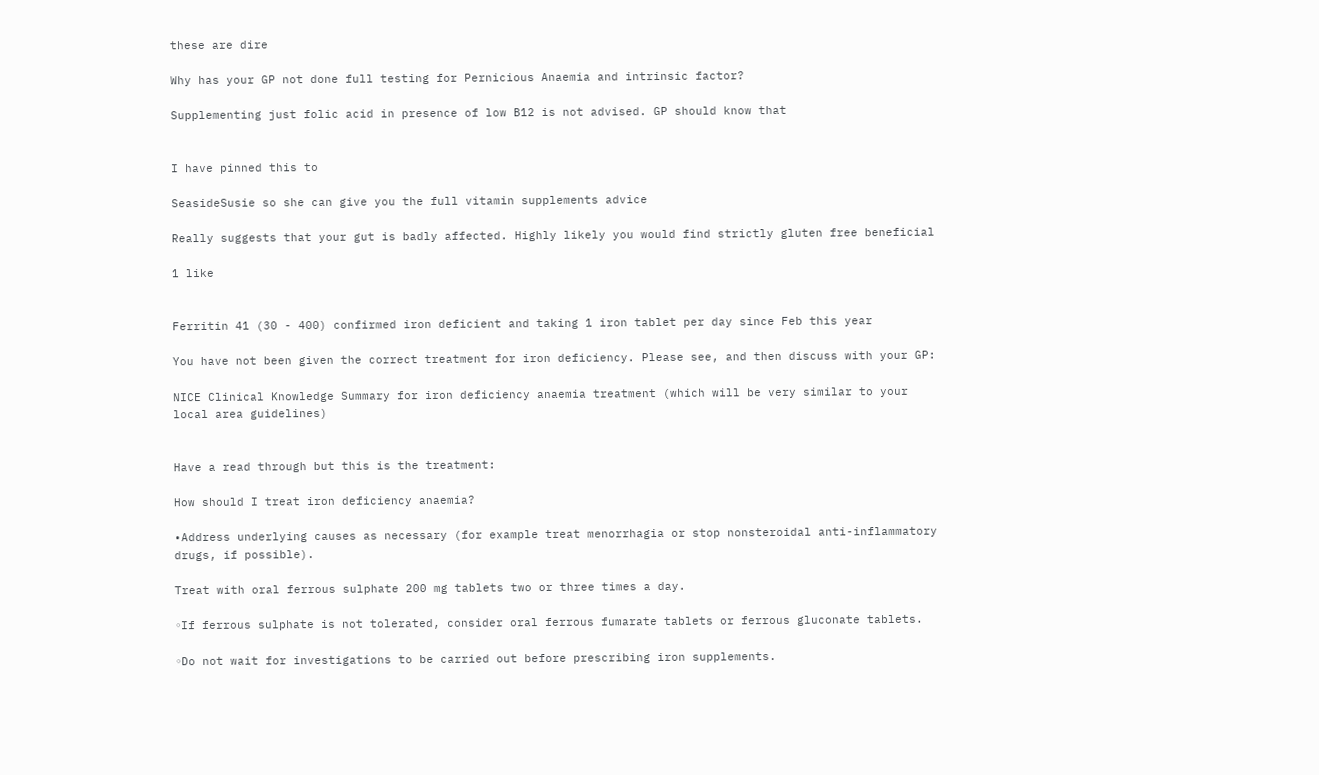these are dire

Why has your GP not done full testing for Pernicious Anaemia and intrinsic factor?

Supplementing just folic acid in presence of low B12 is not advised. GP should know that


I have pinned this to

SeasideSusie so she can give you the full vitamin supplements advice

Really suggests that your gut is badly affected. Highly likely you would find strictly gluten free beneficial

1 like


Ferritin 41 (30 - 400) confirmed iron deficient and taking 1 iron tablet per day since Feb this year

You have not been given the correct treatment for iron deficiency. Please see, and then discuss with your GP:

NICE Clinical Knowledge Summary for iron deficiency anaemia treatment (which will be very similar to your local area guidelines)


Have a read through but this is the treatment:

How should I treat iron deficiency anaemia?

•Address underlying causes as necessary (for example treat menorrhagia or stop nonsteroidal anti-inflammatory drugs, if possible).

Treat with oral ferrous sulphate 200 mg tablets two or three times a day.

◦If ferrous sulphate is not tolerated, consider oral ferrous fumarate tablets or ferrous gluconate tablets.

◦Do not wait for investigations to be carried out before prescribing iron supplements.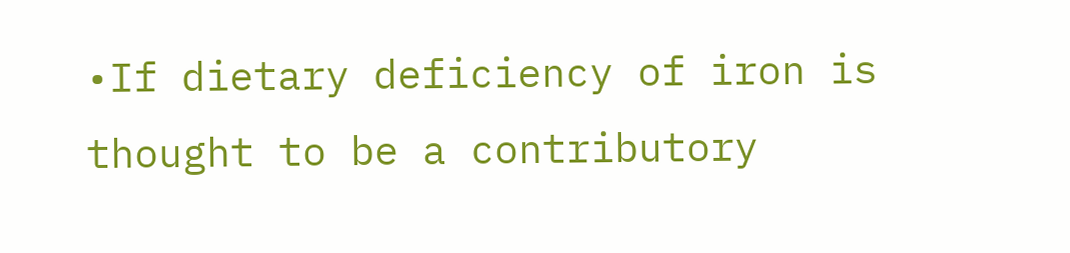•If dietary deficiency of iron is thought to be a contributory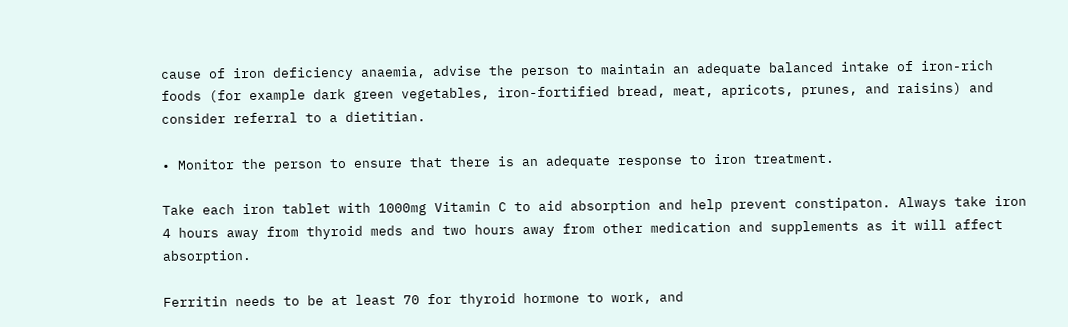cause of iron deficiency anaemia, advise the person to maintain an adequate balanced intake of iron-rich foods (for example dark green vegetables, iron-fortified bread, meat, apricots, prunes, and raisins) and consider referral to a dietitian.

• Monitor the person to ensure that there is an adequate response to iron treatment.

Take each iron tablet with 1000mg Vitamin C to aid absorption and help prevent constipaton. Always take iron 4 hours away from thyroid meds and two hours away from other medication and supplements as it will affect absorption.

Ferritin needs to be at least 70 for thyroid hormone to work, and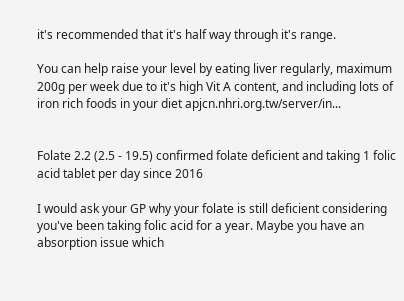it's recommended that it's half way through it's range.

You can help raise your level by eating liver regularly, maximum 200g per week due to it's high Vit A content, and including lots of iron rich foods in your diet apjcn.nhri.org.tw/server/in...


Folate 2.2 (2.5 - 19.5) confirmed folate deficient and taking 1 folic acid tablet per day since 2016

I would ask your GP why your folate is still deficient considering you've been taking folic acid for a year. Maybe you have an absorption issue which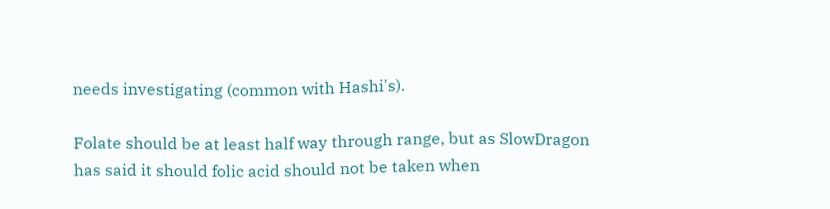needs investigating (common with Hashi's).

Folate should be at least half way through range, but as SlowDragon has said it should folic acid should not be taken when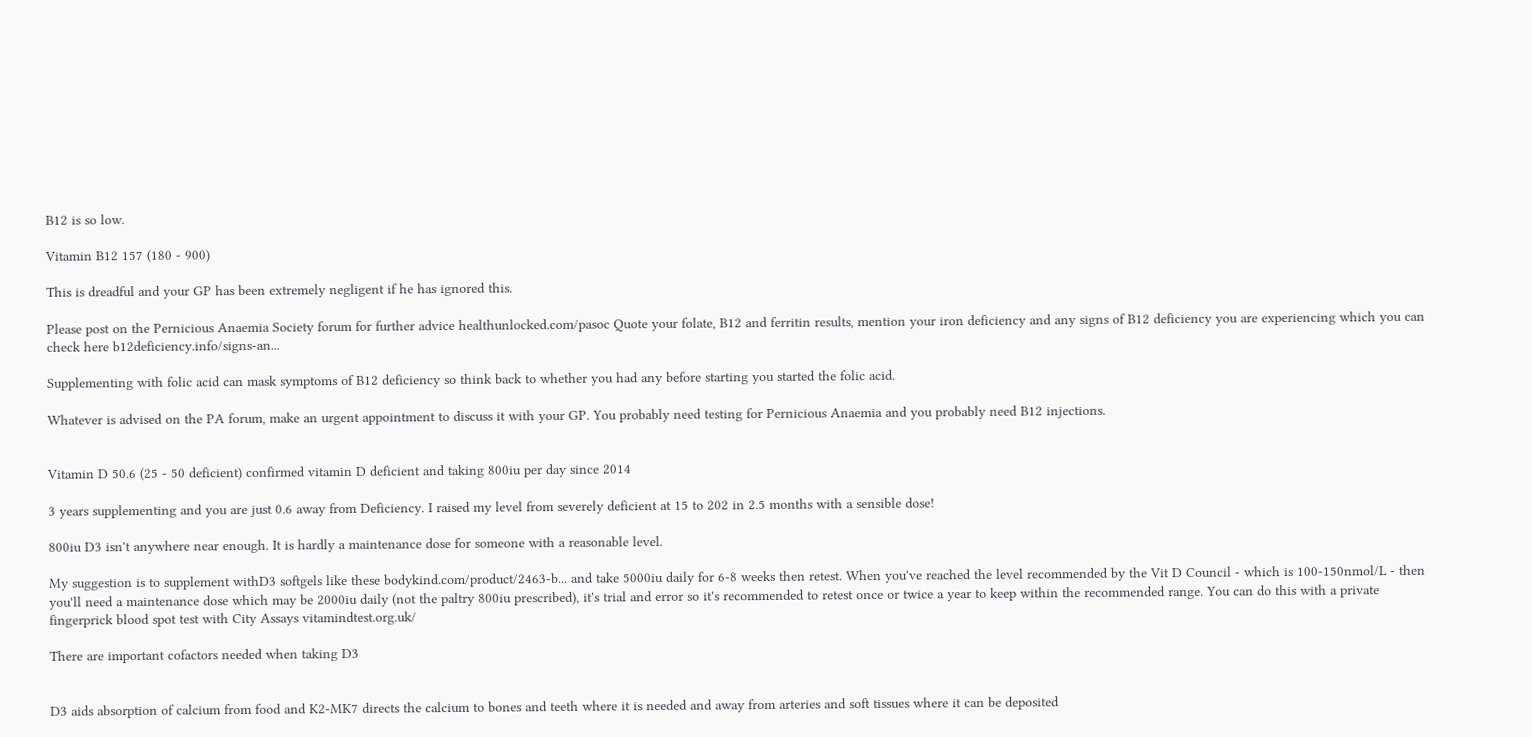B12 is so low.

Vitamin B12 157 (180 - 900)

This is dreadful and your GP has been extremely negligent if he has ignored this.

Please post on the Pernicious Anaemia Society forum for further advice healthunlocked.com/pasoc Quote your folate, B12 and ferritin results, mention your iron deficiency and any signs of B12 deficiency you are experiencing which you can check here b12deficiency.info/signs-an...

Supplementing with folic acid can mask symptoms of B12 deficiency so think back to whether you had any before starting you started the folic acid.

Whatever is advised on the PA forum, make an urgent appointment to discuss it with your GP. You probably need testing for Pernicious Anaemia and you probably need B12 injections.


Vitamin D 50.6 (25 - 50 deficient) confirmed vitamin D deficient and taking 800iu per day since 2014

3 years supplementing and you are just 0.6 away from Deficiency. I raised my level from severely deficient at 15 to 202 in 2.5 months with a sensible dose!

800iu D3 isn't anywhere near enough. It is hardly a maintenance dose for someone with a reasonable level.

My suggestion is to supplement withD3 softgels like these bodykind.com/product/2463-b... and take 5000iu daily for 6-8 weeks then retest. When you've reached the level recommended by the Vit D Council - which is 100-150nmol/L - then you'll need a maintenance dose which may be 2000iu daily (not the paltry 800iu prescribed), it's trial and error so it's recommended to retest once or twice a year to keep within the recommended range. You can do this with a private fingerprick blood spot test with City Assays vitamindtest.org.uk/

There are important cofactors needed when taking D3


D3 aids absorption of calcium from food and K2-MK7 directs the calcium to bones and teeth where it is needed and away from arteries and soft tissues where it can be deposited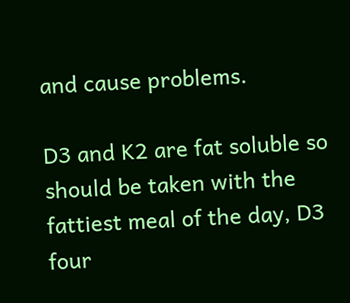and cause problems.

D3 and K2 are fat soluble so should be taken with the fattiest meal of the day, D3 four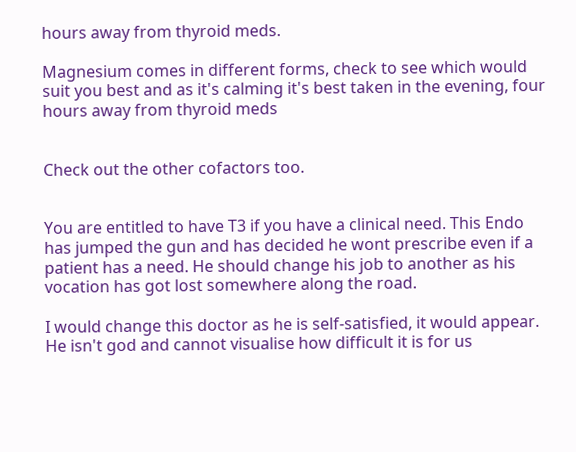hours away from thyroid meds.

Magnesium comes in different forms, check to see which would suit you best and as it's calming it's best taken in the evening, four hours away from thyroid meds


Check out the other cofactors too.


You are entitled to have T3 if you have a clinical need. This Endo has jumped the gun and has decided he wont prescribe even if a patient has a need. He should change his job to another as his vocation has got lost somewhere along the road.

I would change this doctor as he is self-satisfied, it would appear. He isn't god and cannot visualise how difficult it is for us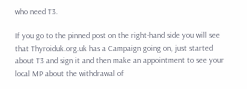who need T3.

If you go to the pinned post on the right-hand side you will see that Thyroiduk.org.uk has a Campaign going on, just started about T3 and sign it and then make an appointment to see your local MP about the withdrawal of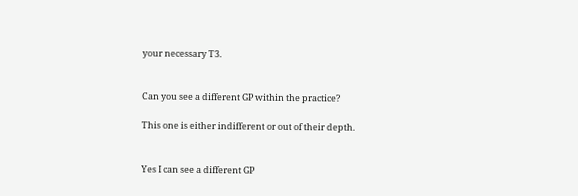your necessary T3.


Can you see a different GP within the practice?

This one is either indifferent or out of their depth.


Yes I can see a different GP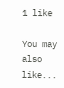1 like

You may also like...